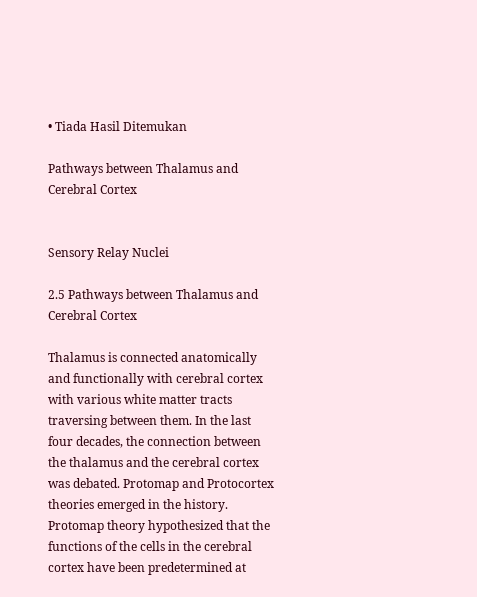• Tiada Hasil Ditemukan

Pathways between Thalamus and Cerebral Cortex


Sensory Relay Nuclei

2.5 Pathways between Thalamus and Cerebral Cortex

Thalamus is connected anatomically and functionally with cerebral cortex with various white matter tracts traversing between them. In the last four decades, the connection between the thalamus and the cerebral cortex was debated. Protomap and Protocortex theories emerged in the history. Protomap theory hypothesized that the functions of the cells in the cerebral cortex have been predetermined at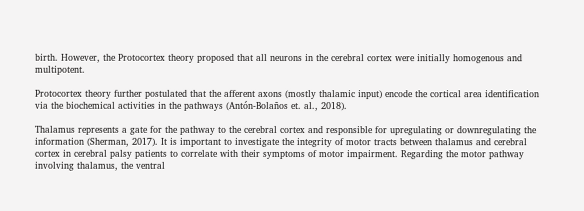birth. However, the Protocortex theory proposed that all neurons in the cerebral cortex were initially homogenous and multipotent.

Protocortex theory further postulated that the afferent axons (mostly thalamic input) encode the cortical area identification via the biochemical activities in the pathways (Antón-Bolaños et. al., 2018).

Thalamus represents a gate for the pathway to the cerebral cortex and responsible for upregulating or downregulating the information (Sherman, 2017). It is important to investigate the integrity of motor tracts between thalamus and cerebral cortex in cerebral palsy patients to correlate with their symptoms of motor impairment. Regarding the motor pathway involving thalamus, the ventral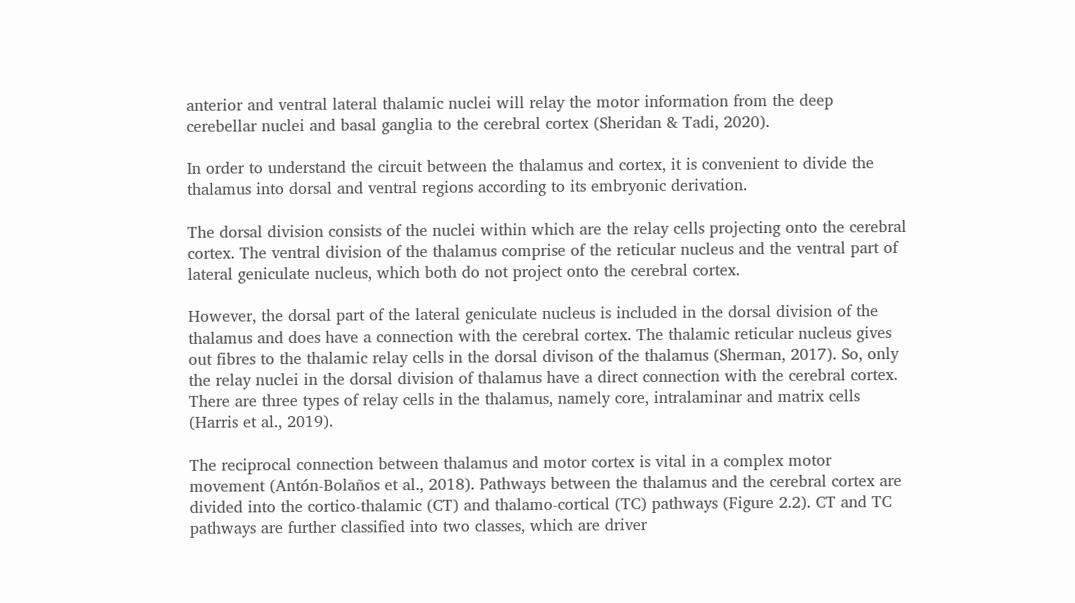anterior and ventral lateral thalamic nuclei will relay the motor information from the deep cerebellar nuclei and basal ganglia to the cerebral cortex (Sheridan & Tadi, 2020).

In order to understand the circuit between the thalamus and cortex, it is convenient to divide the thalamus into dorsal and ventral regions according to its embryonic derivation.

The dorsal division consists of the nuclei within which are the relay cells projecting onto the cerebral cortex. The ventral division of the thalamus comprise of the reticular nucleus and the ventral part of lateral geniculate nucleus, which both do not project onto the cerebral cortex.

However, the dorsal part of the lateral geniculate nucleus is included in the dorsal division of the thalamus and does have a connection with the cerebral cortex. The thalamic reticular nucleus gives out fibres to the thalamic relay cells in the dorsal divison of the thalamus (Sherman, 2017). So, only the relay nuclei in the dorsal division of thalamus have a direct connection with the cerebral cortex. There are three types of relay cells in the thalamus, namely core, intralaminar and matrix cells (Harris et al., 2019).

The reciprocal connection between thalamus and motor cortex is vital in a complex motor movement (Antón-Bolaños et al., 2018). Pathways between the thalamus and the cerebral cortex are divided into the cortico-thalamic (CT) and thalamo-cortical (TC) pathways (Figure 2.2). CT and TC pathways are further classified into two classes, which are driver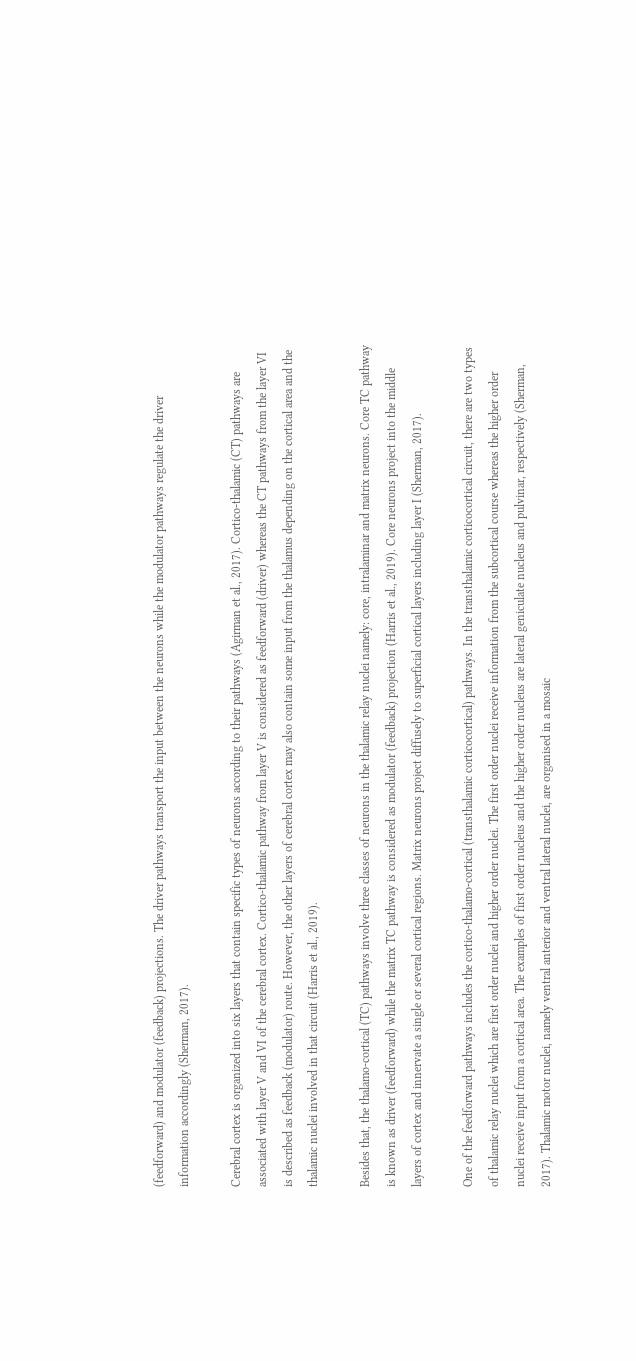(feedforward) and modulator (feedback) projections. The driver pathways transport the input between the neurons while the modulator pathways regulate the driver information accordingly (Sherman, 2017).

Cerebral cortex is organized into six layers that contain specific types of neurons according to their pathways (Agirman et al., 2017). Cortico-thalamic (CT) pathways are associated with layer V and VI of the cerebral cortex. Cortico-thalamic pathway from layer V is considered as feedforward (driver) whereas the CT pathways from the layer VI is described as feedback (modulator) route. However, the other layers of cerebral cortex may also contain some input from the thalamus depending on the cortical area and the thalamic nuclei involved in that circuit (Harris et al., 2019).

Besides that, the thalamo-cortical (TC) pathways involve three classes of neurons in the thalamic relay nuclei namely: core, intralaminar and matrix neurons. Core TC pathway is known as driver (feedforward) while the matrix TC pathway is considered as modulator (feedback) projection (Harris et al., 2019). Core neurons project into the middle layers of cortex and innervate a single or several cortical regions. Matrix neurons project diffusely to superficial cortical layers including layer I (Sherman, 2017).

One of the feedforward pathways includes the cortico-thalamo-cortical (transthalamic corticocortical) pathways. In the transthalamic corticocortical circuit, there are two types of thalamic relay nuclei which are first order nuclei and higher order nuclei. The first order nuclei receive information from the subcortical course whereas the higher order nuclei receive input from a cortical area. The examples of first order nucleus and the higher order nucleus are lateral geniculate nucleus and pulvinar, respectively (Sherman, 2017). Thalamic motor nuclei, namely ventral anterior and ventral lateral nuclei, are organised in a mosaic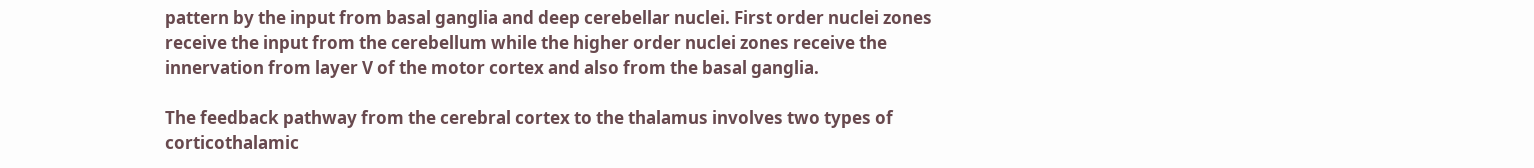pattern by the input from basal ganglia and deep cerebellar nuclei. First order nuclei zones receive the input from the cerebellum while the higher order nuclei zones receive the innervation from layer V of the motor cortex and also from the basal ganglia.

The feedback pathway from the cerebral cortex to the thalamus involves two types of corticothalamic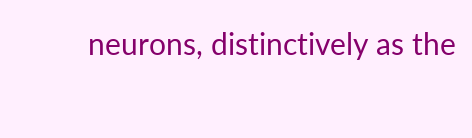neurons, distinctively as the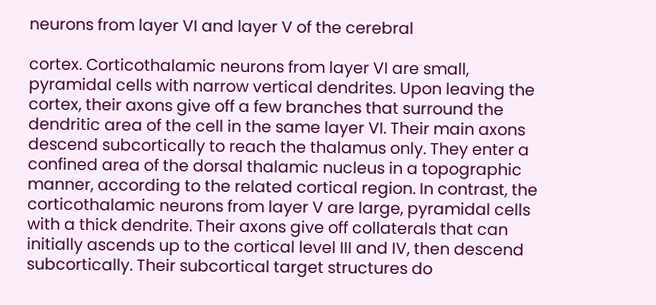neurons from layer VI and layer V of the cerebral

cortex. Corticothalamic neurons from layer VI are small, pyramidal cells with narrow vertical dendrites. Upon leaving the cortex, their axons give off a few branches that surround the dendritic area of the cell in the same layer VI. Their main axons descend subcortically to reach the thalamus only. They enter a confined area of the dorsal thalamic nucleus in a topographic manner, according to the related cortical region. In contrast, the corticothalamic neurons from layer V are large, pyramidal cells with a thick dendrite. Their axons give off collaterals that can initially ascends up to the cortical level III and IV, then descend subcortically. Their subcortical target structures do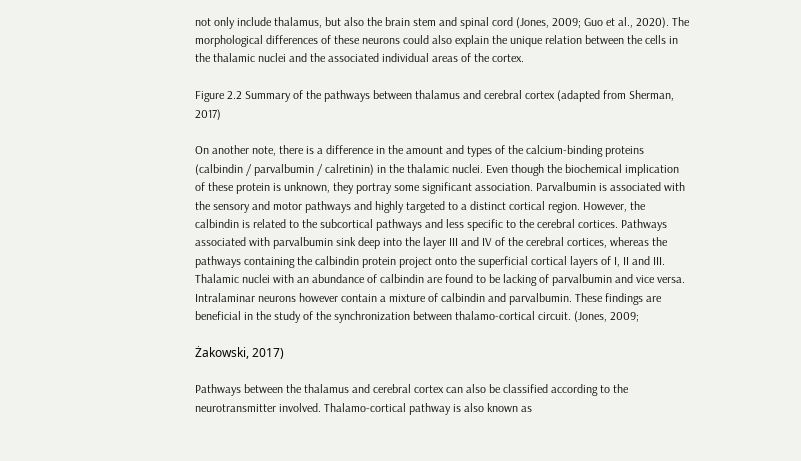not only include thalamus, but also the brain stem and spinal cord (Jones, 2009; Guo et al., 2020). The morphological differences of these neurons could also explain the unique relation between the cells in the thalamic nuclei and the associated individual areas of the cortex.

Figure 2.2 Summary of the pathways between thalamus and cerebral cortex (adapted from Sherman, 2017)

On another note, there is a difference in the amount and types of the calcium-binding proteins (calbindin / parvalbumin / calretinin) in the thalamic nuclei. Even though the biochemical implication of these protein is unknown, they portray some significant association. Parvalbumin is associated with the sensory and motor pathways and highly targeted to a distinct cortical region. However, the calbindin is related to the subcortical pathways and less specific to the cerebral cortices. Pathways associated with parvalbumin sink deep into the layer III and IV of the cerebral cortices, whereas the pathways containing the calbindin protein project onto the superficial cortical layers of I, II and III. Thalamic nuclei with an abundance of calbindin are found to be lacking of parvalbumin and vice versa. Intralaminar neurons however contain a mixture of calbindin and parvalbumin. These findings are beneficial in the study of the synchronization between thalamo-cortical circuit. (Jones, 2009;

Żakowski, 2017)

Pathways between the thalamus and cerebral cortex can also be classified according to the neurotransmitter involved. Thalamo-cortical pathway is also known as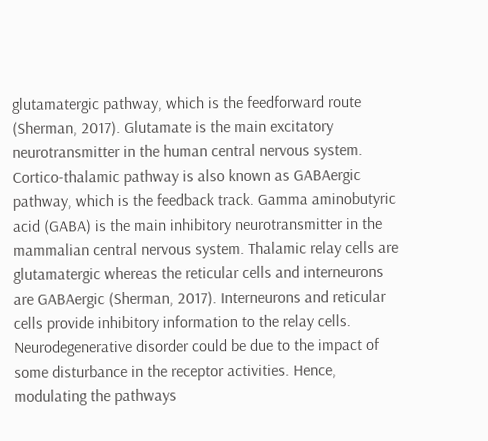glutamatergic pathway, which is the feedforward route (Sherman, 2017). Glutamate is the main excitatory neurotransmitter in the human central nervous system. Cortico-thalamic pathway is also known as GABAergic pathway, which is the feedback track. Gamma aminobutyric acid (GABA) is the main inhibitory neurotransmitter in the mammalian central nervous system. Thalamic relay cells are glutamatergic whereas the reticular cells and interneurons are GABAergic (Sherman, 2017). Interneurons and reticular cells provide inhibitory information to the relay cells. Neurodegenerative disorder could be due to the impact of some disturbance in the receptor activities. Hence, modulating the pathways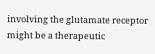involving the glutamate receptor might be a therapeutic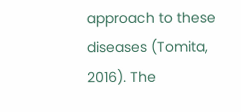approach to these diseases (Tomita, 2016). The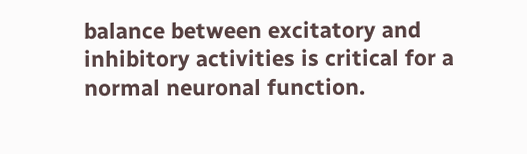balance between excitatory and inhibitory activities is critical for a normal neuronal function.